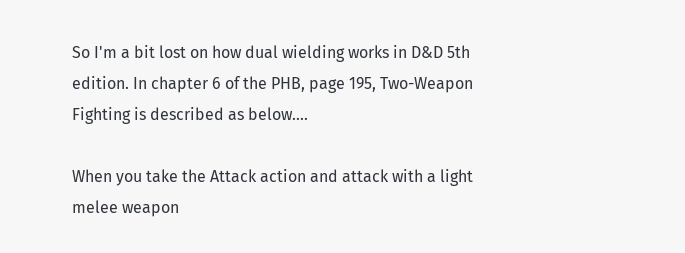So I'm a bit lost on how dual wielding works in D&D 5th edition. In chapter 6 of the PHB, page 195, Two-Weapon Fighting is described as below....

When you take the Attack action and attack with a light melee weapon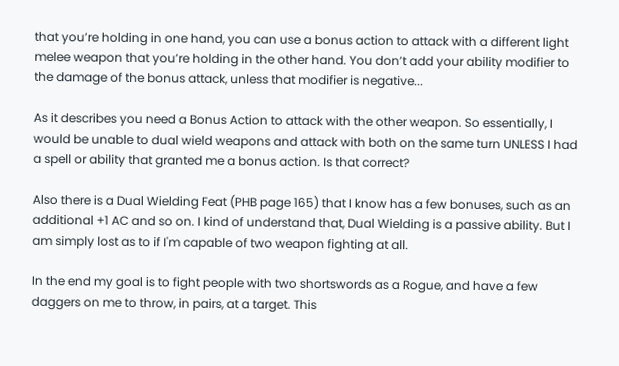that you’re holding in one hand, you can use a bonus action to attack with a different light melee weapon that you’re holding in the other hand. You don’t add your ability modifier to the damage of the bonus attack, unless that modifier is negative...

As it describes you need a Bonus Action to attack with the other weapon. So essentially, I would be unable to dual wield weapons and attack with both on the same turn UNLESS I had a spell or ability that granted me a bonus action. Is that correct?

Also there is a Dual Wielding Feat (PHB page 165) that I know has a few bonuses, such as an additional +1 AC and so on. I kind of understand that, Dual Wielding is a passive ability. But I am simply lost as to if I'm capable of two weapon fighting at all.

In the end my goal is to fight people with two shortswords as a Rogue, and have a few daggers on me to throw, in pairs, at a target. This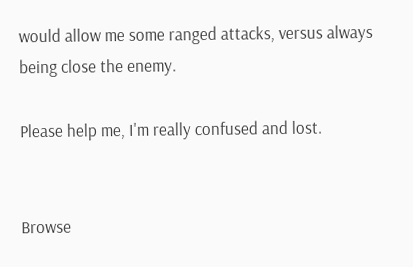would allow me some ranged attacks, versus always being close the enemy.

Please help me, I'm really confused and lost.


Browse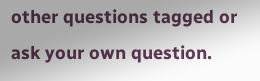other questions tagged or ask your own question.